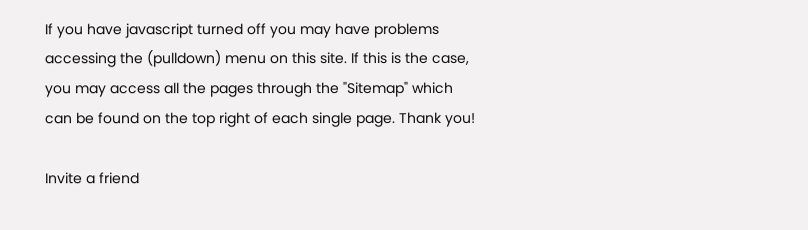If you have javascript turned off you may have problems accessing the (pulldown) menu on this site. If this is the case, you may access all the pages through the "Sitemap" which can be found on the top right of each single page. Thank you!

Invite a friend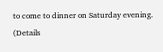to come to dinner on Saturday evening.
(Details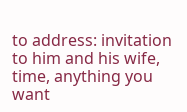to address: invitation to him and his wife, time, anything you want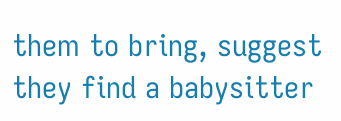them to bring, suggest they find a babysitter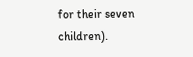for their seven children).